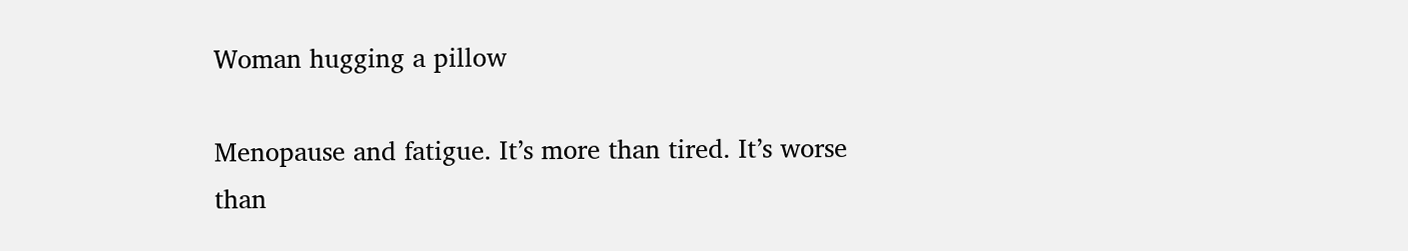Woman hugging a pillow

Menopause and fatigue. It’s more than tired. It’s worse than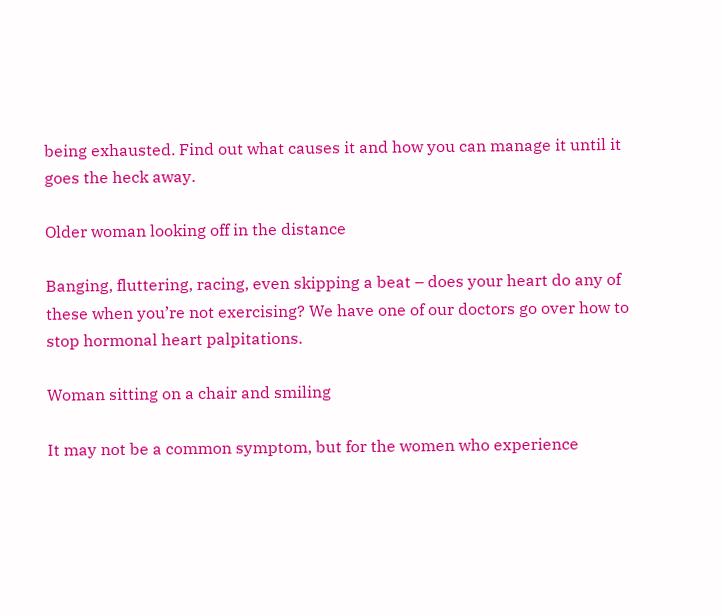being exhausted. Find out what causes it and how you can manage it until it goes the heck away.

Older woman looking off in the distance

Banging, fluttering, racing, even skipping a beat – does your heart do any of these when you’re not exercising? We have one of our doctors go over how to stop hormonal heart palpitations.

Woman sitting on a chair and smiling

It may not be a common symptom, but for the women who experience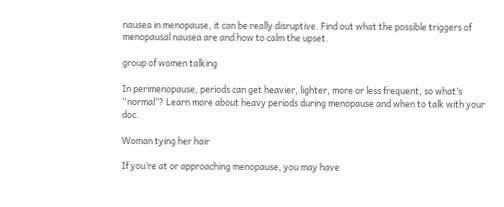nausea in menopause, it can be really disruptive. Find out what the possible triggers of menopausal nausea are and how to calm the upset.

group of women talking

In perimenopause, periods can get heavier, lighter, more or less frequent, so what’s “normal”? Learn more about heavy periods during menopause and when to talk with your doc.

Woman tying her hair

If you’re at or approaching menopause, you may have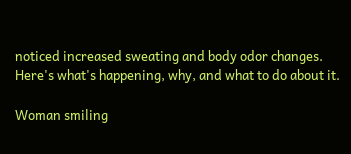noticed increased sweating and body odor changes. Here's what's happening, why, and what to do about it.

Woman smiling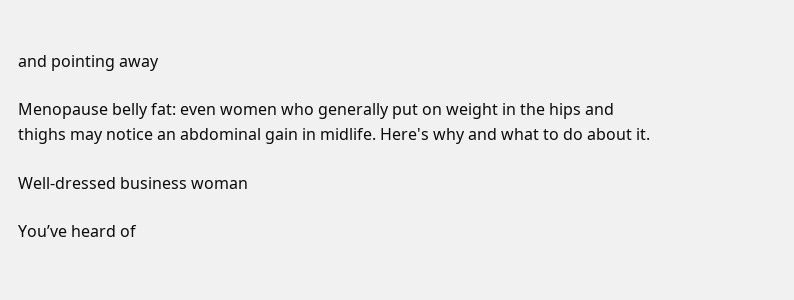and pointing away

Menopause belly fat: even women who generally put on weight in the hips and thighs may notice an abdominal gain in midlife. Here's why and what to do about it.

Well-dressed business woman

You’ve heard of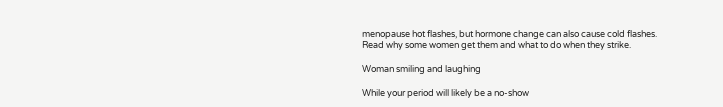menopause hot flashes, but hormone change can also cause cold flashes. Read why some women get them and what to do when they strike.

Woman smiling and laughing

While your period will likely be a no-show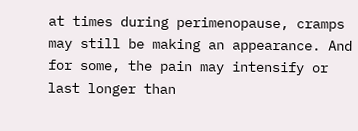at times during perimenopause, cramps may still be making an appearance. And for some, the pain may intensify or last longer than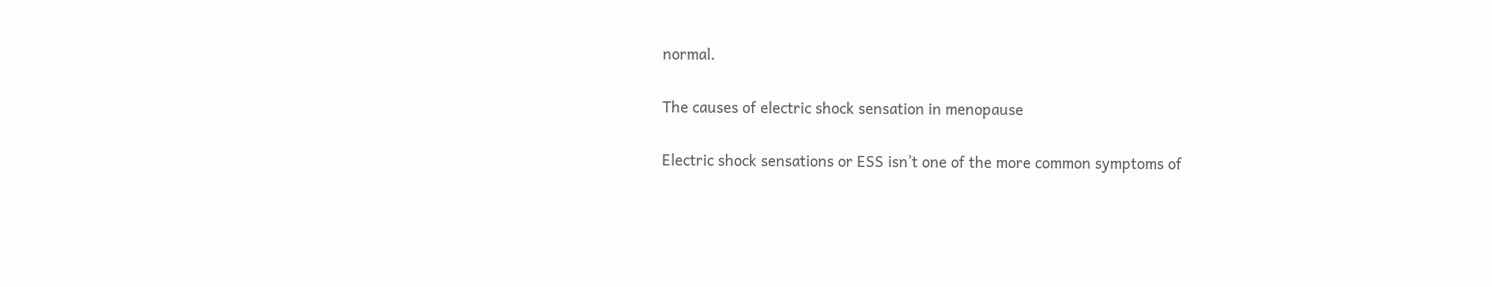normal.

The causes of electric shock sensation in menopause

Electric shock sensations or ESS isn’t one of the more common symptoms of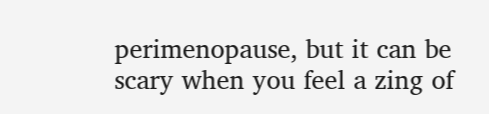perimenopause, but it can be scary when you feel a zing of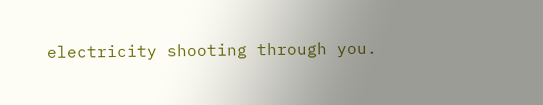electricity shooting through you.